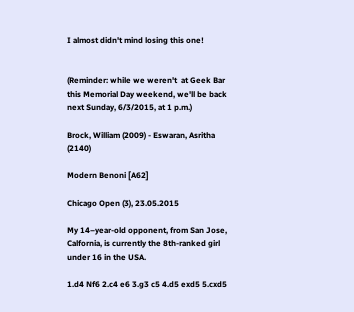I almost didn't mind losing this one!


(Reminder: while we weren't  at Geek Bar this Memorial Day weekend, we'll be back next Sunday, 6/3/2015, at 1 p.m.)

Brock, William (2009) - Eswaran, Asritha (2140)

Modern Benoni [A62]

Chicago Open (3), 23.05.2015

My 14–year-old opponent, from San Jose, Calfornia, is currently the 8th-ranked girl under 16 in the USA.

1.d4 Nf6 2.c4 e6 3.g3 c5 4.d5 exd5 5.cxd5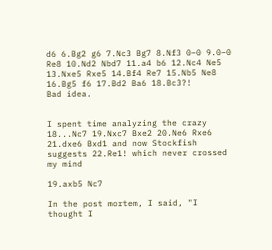d6 6.Bg2 g6 7.Nc3 Bg7 8.Nf3 0–0 9.0–0 Re8 10.Nd2 Nbd7 11.a4 b6 12.Nc4 Ne5 13.Nxe5 Rxe5 14.Bf4 Re7 15.Nb5 Ne8 16.Bg5 f6 17.Bd2 Ba6 18.Bc3?!
Bad idea.


I spent time analyzing the crazy 18...Nc7 19.Nxc7 Bxe2 20.Ne6 Rxe6 21.dxe6 Bxd1 and now Stockfish suggests 22.Re1! which never crossed my mind

19.axb5 Nc7

In the post mortem, I said, "I thought I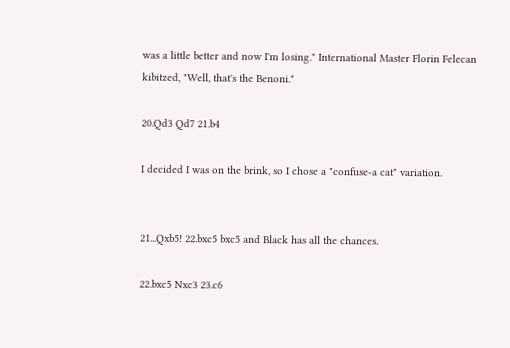was a little better and now I'm losing." International Master Florin Felecan kibitzed, "Well, that's the Benoni."

20.Qd3 Qd7 21.b4

I decided I was on the brink, so I chose a "confuse-a cat" variation.


21...Qxb5! 22.bxc5 bxc5 and Black has all the chances.

22.bxc5 Nxc3 23.c6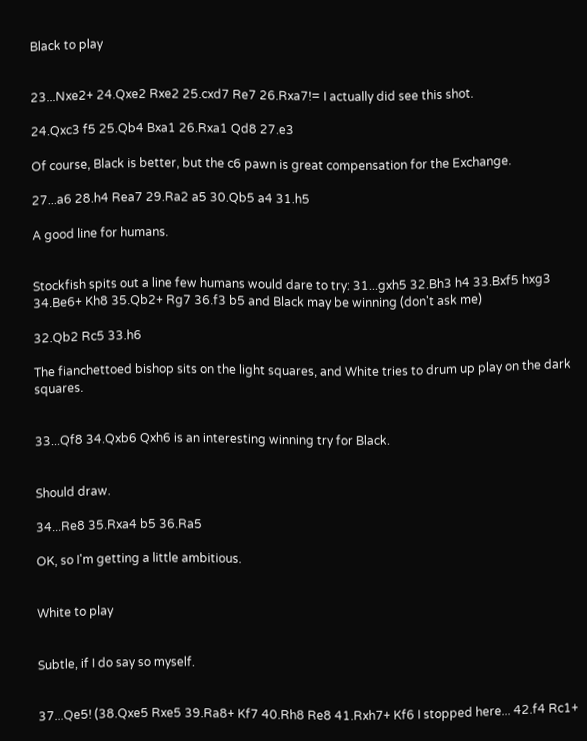Black to play


23...Nxe2+ 24.Qxe2 Rxe2 25.cxd7 Re7 26.Rxa7!= I actually did see this shot.

24.Qxc3 f5 25.Qb4 Bxa1 26.Rxa1 Qd8 27.e3

Of course, Black is better, but the c6 pawn is great compensation for the Exchange.

27...a6 28.h4 Rea7 29.Ra2 a5 30.Qb5 a4 31.h5

A good line for humans.


Stockfish spits out a line few humans would dare to try: 31...gxh5 32.Bh3 h4 33.Bxf5 hxg3 34.Be6+ Kh8 35.Qb2+ Rg7 36.f3 b5 and Black may be winning (don't ask me)

32.Qb2 Rc5 33.h6

The fianchettoed bishop sits on the light squares, and White tries to drum up play on the dark squares.


33...Qf8 34.Qxb6 Qxh6 is an interesting winning try for Black.


Should draw.

34...Re8 35.Rxa4 b5 36.Ra5

OK, so I'm getting a little ambitious.


White to play


Subtle, if I do say so myself.


37...Qe5! (38.Qxe5 Rxe5 39.Ra8+ Kf7 40.Rh8 Re8 41.Rxh7+ Kf6 I stopped here... 42.f4 Rc1+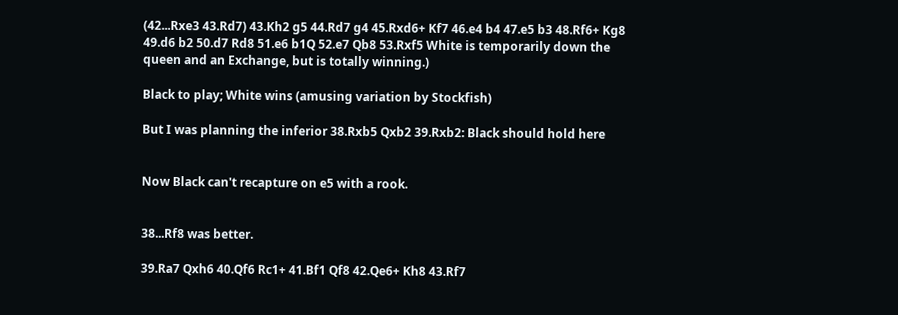(42...Rxe3 43.Rd7) 43.Kh2 g5 44.Rd7 g4 45.Rxd6+ Kf7 46.e4 b4 47.e5 b3 48.Rf6+ Kg8 49.d6 b2 50.d7 Rd8 51.e6 b1Q 52.e7 Qb8 53.Rxf5 White is temporarily down the queen and an Exchange, but is totally winning.)

Black to play; White wins (amusing variation by Stockfish)

But I was planning the inferior 38.Rxb5 Qxb2 39.Rxb2: Black should hold here


Now Black can't recapture on e5 with a rook.


38...Rf8 was better.

39.Ra7 Qxh6 40.Qf6 Rc1+ 41.Bf1 Qf8 42.Qe6+ Kh8 43.Rf7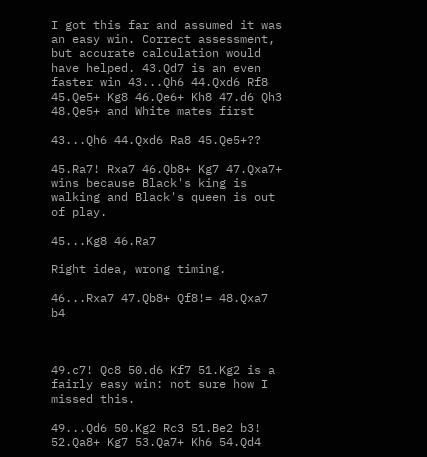I got this far and assumed it was an easy win. Correct assessment, but accurate calculation would have helped. 43.Qd7 is an even faster win 43...Qh6 44.Qxd6 Rf8 45.Qe5+ Kg8 46.Qe6+ Kh8 47.d6 Qh3 48.Qe5+ and White mates first

43...Qh6 44.Qxd6 Ra8 45.Qe5+??

45.Ra7! Rxa7 46.Qb8+ Kg7 47.Qxa7+ wins because Black's king is walking and Black's queen is out of play.

45...Kg8 46.Ra7

Right idea, wrong timing.

46...Rxa7 47.Qb8+ Qf8!= 48.Qxa7 b4



49.c7! Qc8 50.d6 Kf7 51.Kg2 is a fairly easy win: not sure how I missed this.

49...Qd6 50.Kg2 Rc3 51.Be2 b3! 52.Qa8+ Kg7 53.Qa7+ Kh6 54.Qd4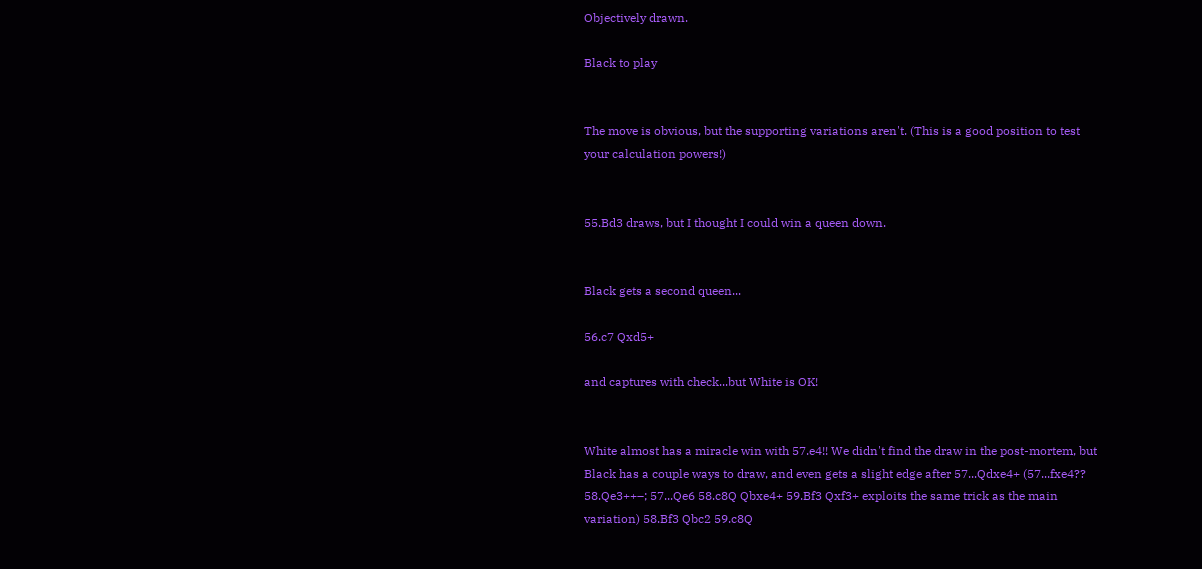Objectively drawn.

Black to play


The move is obvious, but the supporting variations aren't. (This is a good position to test your calculation powers!)


55.Bd3 draws, but I thought I could win a queen down.


Black gets a second queen...

56.c7 Qxd5+

and captures with check...but White is OK!


White almost has a miracle win with 57.e4!! We didn't find the draw in the post-mortem, but Black has a couple ways to draw, and even gets a slight edge after 57...Qdxe4+ (57...fxe4?? 58.Qe3++–; 57...Qe6 58.c8Q Qbxe4+ 59.Bf3 Qxf3+ exploits the same trick as the main variation) 58.Bf3 Qbc2 59.c8Q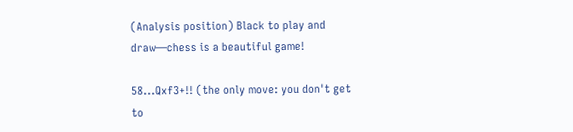(Analysis position) Black to play and draw—chess is a beautiful game!

58...Qxf3+!! (the only move: you don't get to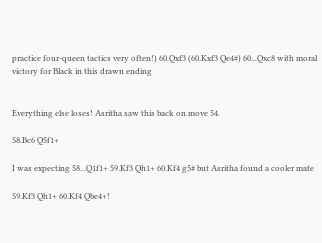practice four-queen tactics very often!) 60.Qxf3 (60.Kxf3 Qe4#) 60...Qxc8 with moral victory for Black in this drawn ending


Everything else loses! Asritha saw this back on move 54.

58.Bc6 Q5f1+

I was expecting 58...Q1f1+ 59.Kf3 Qh1+ 60.Kf4 g5# but Asritha found a cooler mate

59.Kf3 Qh1+ 60.Kf4 Qbe4+!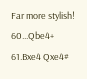Far more stylish! 60...Qbe4+ 61.Bxe4 Qxe4#